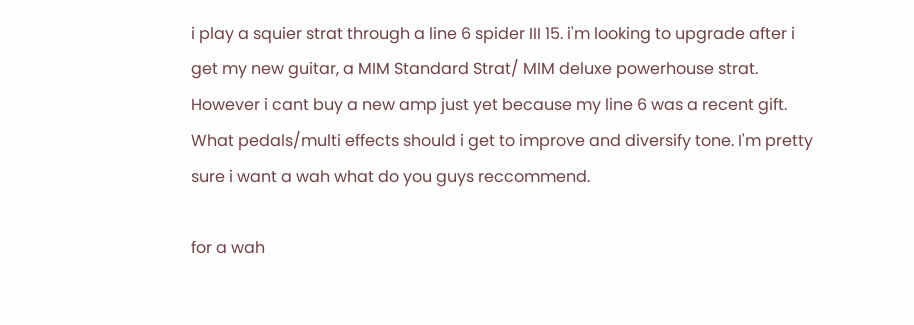i play a squier strat through a line 6 spider III 15. i'm looking to upgrade after i get my new guitar, a MIM Standard Strat/ MIM deluxe powerhouse strat. However i cant buy a new amp just yet because my line 6 was a recent gift. What pedals/multi effects should i get to improve and diversify tone. I'm pretty sure i want a wah what do you guys reccommend.

for a wah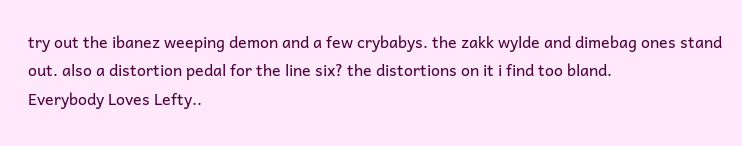try out the ibanez weeping demon and a few crybabys. the zakk wylde and dimebag ones stand out. also a distortion pedal for the line six? the distortions on it i find too bland.
Everybody Loves Lefty..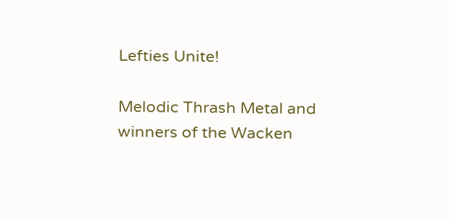Lefties Unite!

Melodic Thrash Metal and winners of the Wacken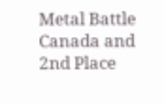Metal Battle Canada and 2nd Place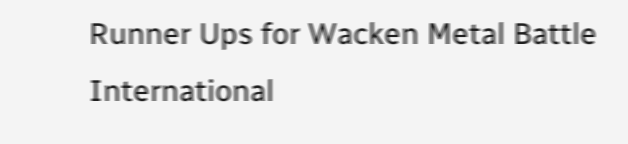Runner Ups for Wacken Metal Battle International